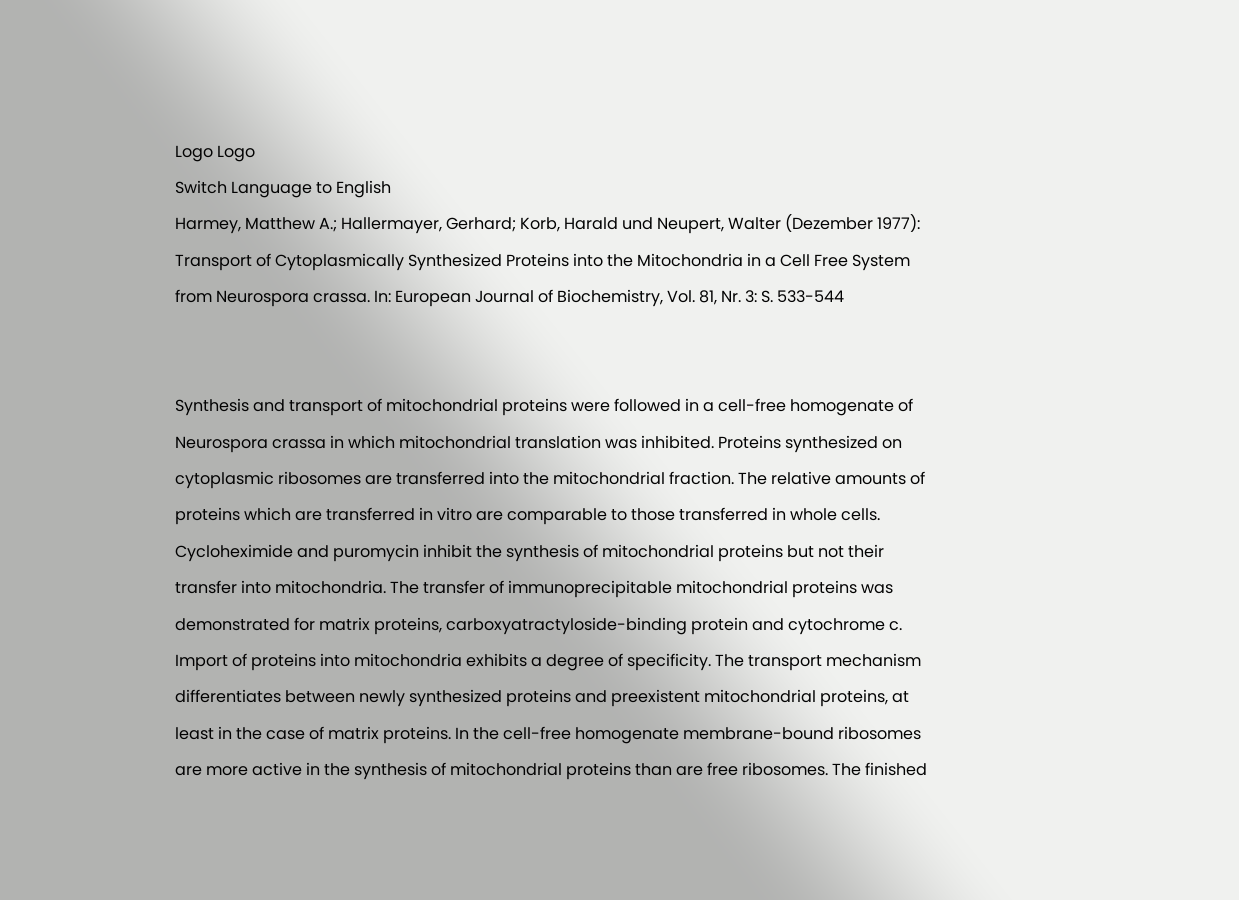Logo Logo
Switch Language to English
Harmey, Matthew A.; Hallermayer, Gerhard; Korb, Harald und Neupert, Walter (Dezember 1977): Transport of Cytoplasmically Synthesized Proteins into the Mitochondria in a Cell Free System from Neurospora crassa. In: European Journal of Biochemistry, Vol. 81, Nr. 3: S. 533-544


Synthesis and transport of mitochondrial proteins were followed in a cell-free homogenate of Neurospora crassa in which mitochondrial translation was inhibited. Proteins synthesized on cytoplasmic ribosomes are transferred into the mitochondrial fraction. The relative amounts of proteins which are transferred in vitro are comparable to those transferred in whole cells. Cycloheximide and puromycin inhibit the synthesis of mitochondrial proteins but not their transfer into mitochondria. The transfer of immunoprecipitable mitochondrial proteins was demonstrated for matrix proteins, carboxyatractyloside-binding protein and cytochrome c. Import of proteins into mitochondria exhibits a degree of specificity. The transport mechanism differentiates between newly synthesized proteins and preexistent mitochondrial proteins, at least in the case of matrix proteins. In the cell-free homogenate membrane-bound ribosomes are more active in the synthesis of mitochondrial proteins than are free ribosomes. The finished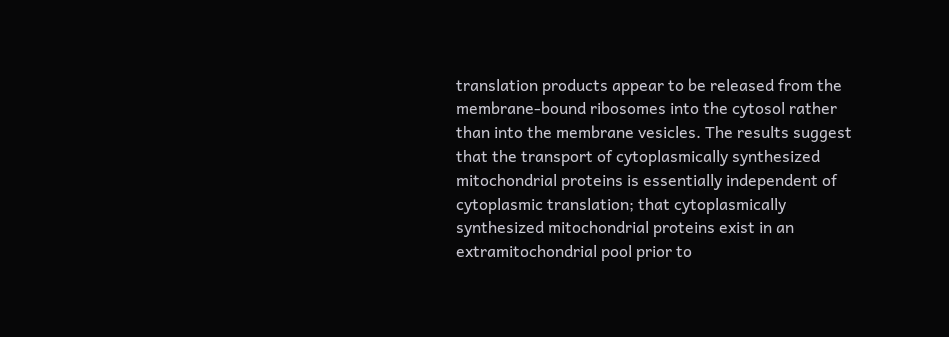translation products appear to be released from the membrane-bound ribosomes into the cytosol rather than into the membrane vesicles. The results suggest that the transport of cytoplasmically synthesized mitochondrial proteins is essentially independent of cytoplasmic translation; that cytoplasmically synthesized mitochondrial proteins exist in an extramitochondrial pool prior to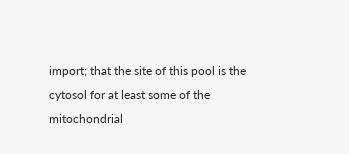import; that the site of this pool is the cytosol for at least some of the mitochondrial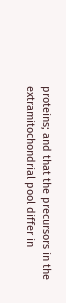proteins; and that the precursors in the extramitochondrial pool differ in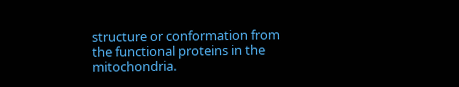structure or conformation from the functional proteins in the mitochondria.